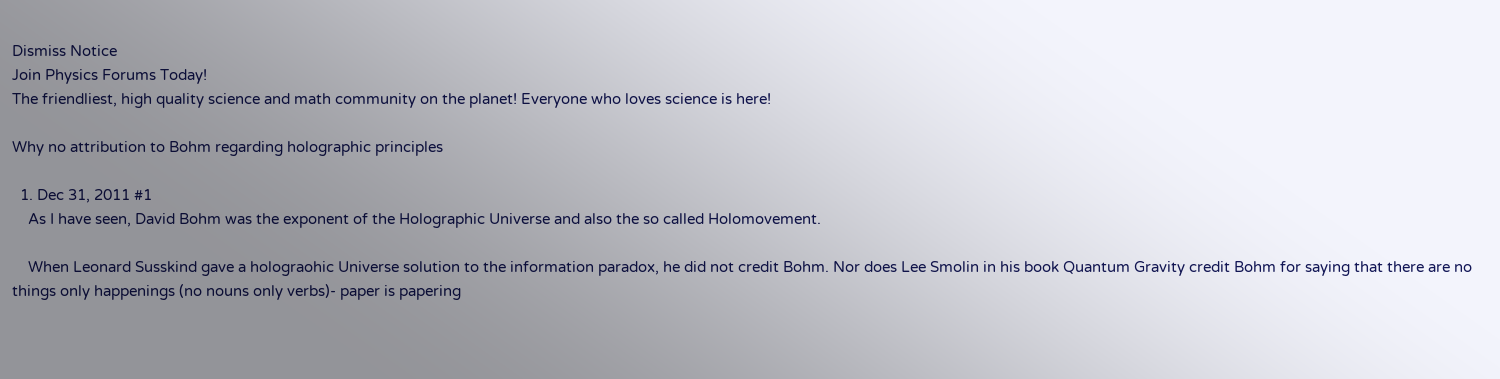Dismiss Notice
Join Physics Forums Today!
The friendliest, high quality science and math community on the planet! Everyone who loves science is here!

Why no attribution to Bohm regarding holographic principles

  1. Dec 31, 2011 #1
    As I have seen, David Bohm was the exponent of the Holographic Universe and also the so called Holomovement.

    When Leonard Susskind gave a holograohic Universe solution to the information paradox, he did not credit Bohm. Nor does Lee Smolin in his book Quantum Gravity credit Bohm for saying that there are no things only happenings (no nouns only verbs)- paper is papering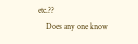etc.??
    Does any one know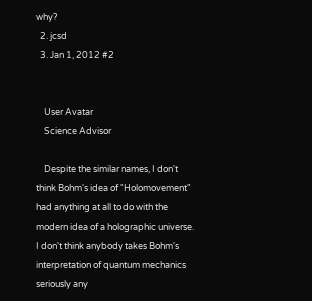why?
  2. jcsd
  3. Jan 1, 2012 #2


    User Avatar
    Science Advisor

    Despite the similar names, I don't think Bohm's idea of "Holomovement" had anything at all to do with the modern idea of a holographic universe. I don't think anybody takes Bohm's interpretation of quantum mechanics seriously any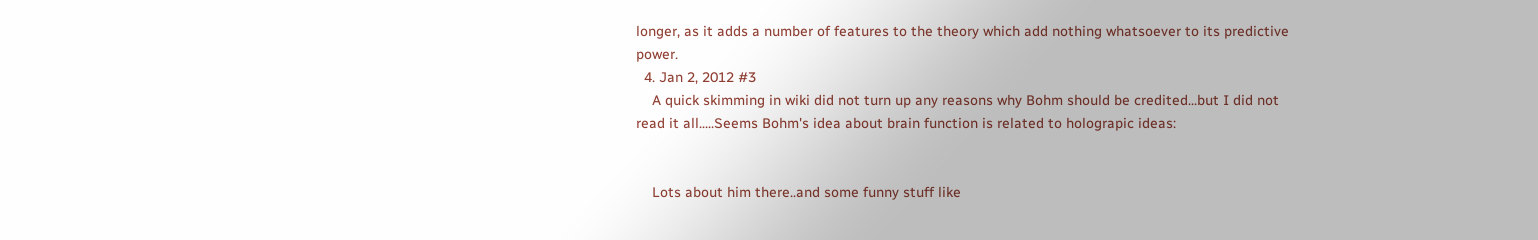longer, as it adds a number of features to the theory which add nothing whatsoever to its predictive power.
  4. Jan 2, 2012 #3
    A quick skimming in wiki did not turn up any reasons why Bohm should be credited...but I did not read it all.....Seems Bohm's idea about brain function is related to holograpic ideas:


    Lots about him there..and some funny stuff like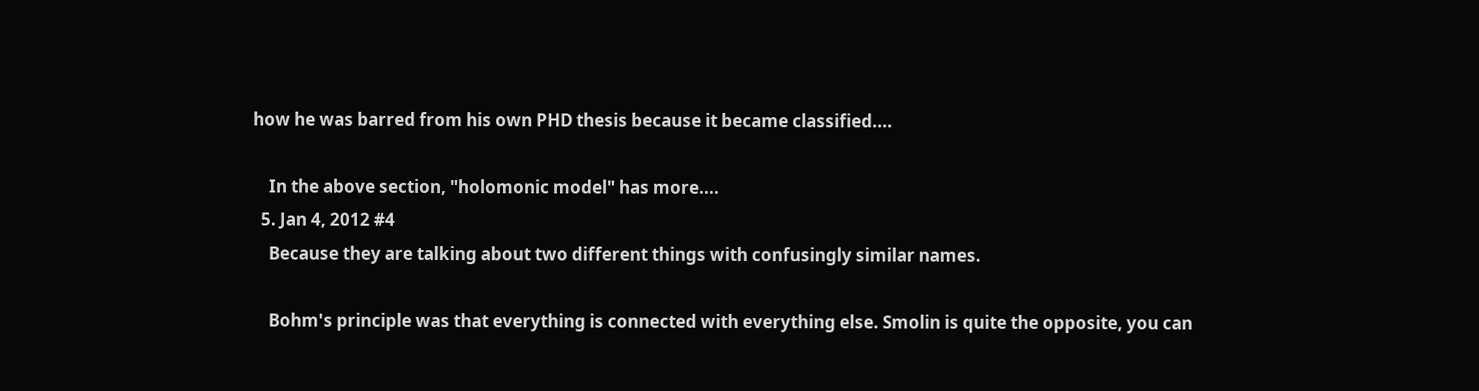how he was barred from his own PHD thesis because it became classified....

    In the above section, "holomonic model" has more....
  5. Jan 4, 2012 #4
    Because they are talking about two different things with confusingly similar names.

    Bohm's principle was that everything is connected with everything else. Smolin is quite the opposite, you can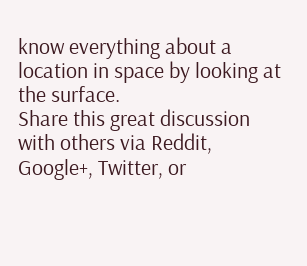know everything about a location in space by looking at the surface.
Share this great discussion with others via Reddit, Google+, Twitter, or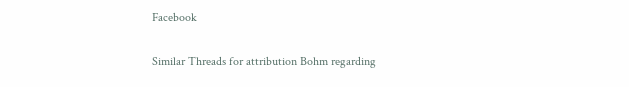Facebook

Similar Threads for attribution Bohm regarding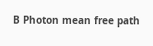B Photon mean free path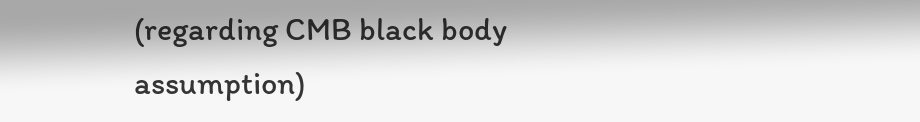(regarding CMB black body assumption)